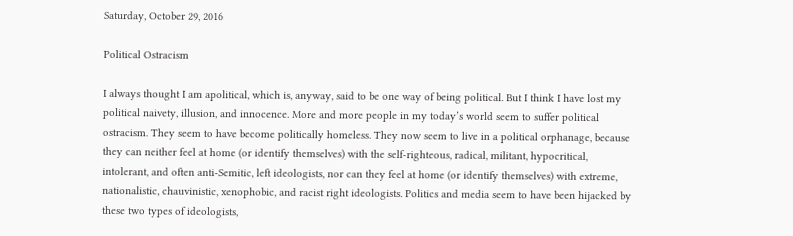Saturday, October 29, 2016

Political Ostracism

I always thought I am apolitical, which is, anyway, said to be one way of being political. But I think I have lost my political naivety, illusion, and innocence. More and more people in my today’s world seem to suffer political ostracism. They seem to have become politically homeless. They now seem to live in a political orphanage, because they can neither feel at home (or identify themselves) with the self-righteous, radical, militant, hypocritical, intolerant, and often anti-Semitic, left ideologists, nor can they feel at home (or identify themselves) with extreme, nationalistic, chauvinistic, xenophobic, and racist right ideologists. Politics and media seem to have been hijacked by these two types of ideologists,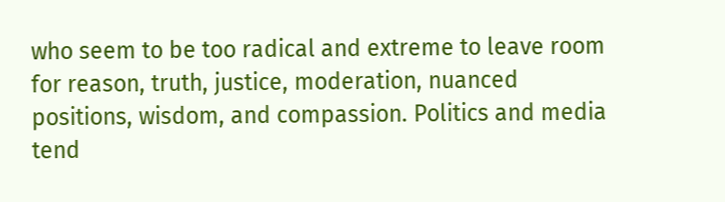who seem to be too radical and extreme to leave room for reason, truth, justice, moderation, nuanced positions, wisdom, and compassion. Politics and media tend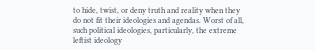to hide, twist, or deny truth and reality when they do not fit their ideologies and agendas. Worst of all, such political ideologies, particularly, the extreme leftist ideology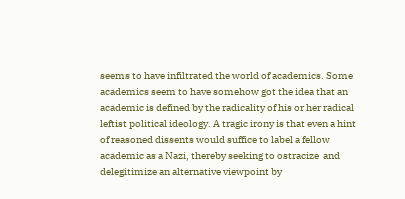seems to have infiltrated the world of academics. Some academics seem to have somehow got the idea that an academic is defined by the radicality of his or her radical leftist political ideology. A tragic irony is that even a hint of reasoned dissents would suffice to label a fellow academic as a Nazi, thereby seeking to ostracize  and delegitimize an alternative viewpoint by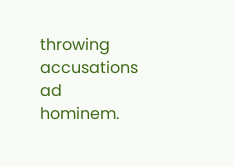throwing accusations ad hominem.